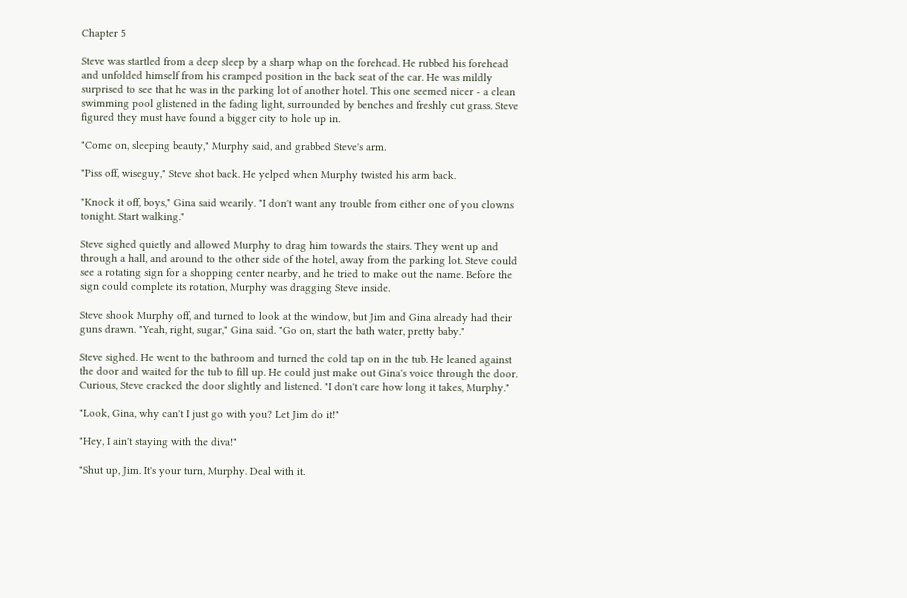Chapter 5

Steve was startled from a deep sleep by a sharp whap on the forehead. He rubbed his forehead and unfolded himself from his cramped position in the back seat of the car. He was mildly surprised to see that he was in the parking lot of another hotel. This one seemed nicer - a clean swimming pool glistened in the fading light, surrounded by benches and freshly cut grass. Steve figured they must have found a bigger city to hole up in.

"Come on, sleeping beauty," Murphy said, and grabbed Steve's arm.

"Piss off, wiseguy," Steve shot back. He yelped when Murphy twisted his arm back.

"Knock it off, boys," Gina said wearily. "I don't want any trouble from either one of you clowns tonight. Start walking."

Steve sighed quietly and allowed Murphy to drag him towards the stairs. They went up and through a hall, and around to the other side of the hotel, away from the parking lot. Steve could see a rotating sign for a shopping center nearby, and he tried to make out the name. Before the sign could complete its rotation, Murphy was dragging Steve inside.

Steve shook Murphy off, and turned to look at the window, but Jim and Gina already had their guns drawn. "Yeah, right, sugar," Gina said. "Go on, start the bath water, pretty baby."

Steve sighed. He went to the bathroom and turned the cold tap on in the tub. He leaned against the door and waited for the tub to fill up. He could just make out Gina's voice through the door. Curious, Steve cracked the door slightly and listened. "I don't care how long it takes, Murphy."

"Look, Gina, why can't I just go with you? Let Jim do it!"

"Hey, I ain't staying with the diva!"

"Shut up, Jim. It's your turn, Murphy. Deal with it.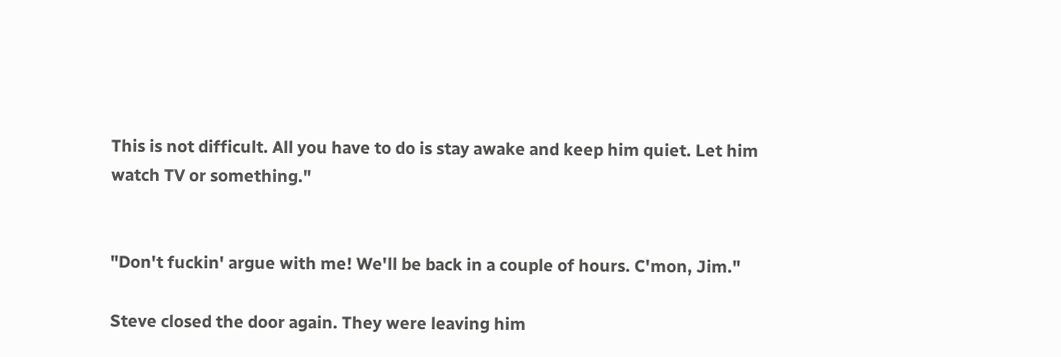This is not difficult. All you have to do is stay awake and keep him quiet. Let him watch TV or something."


"Don't fuckin' argue with me! We'll be back in a couple of hours. C'mon, Jim."

Steve closed the door again. They were leaving him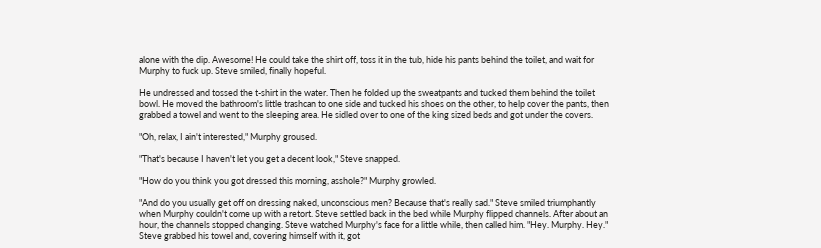alone with the dip. Awesome! He could take the shirt off, toss it in the tub, hide his pants behind the toilet, and wait for Murphy to fuck up. Steve smiled, finally hopeful.

He undressed and tossed the t-shirt in the water. Then he folded up the sweatpants and tucked them behind the toilet bowl. He moved the bathroom's little trashcan to one side and tucked his shoes on the other, to help cover the pants, then grabbed a towel and went to the sleeping area. He sidled over to one of the king sized beds and got under the covers.

"Oh, relax, I ain't interested," Murphy groused.

"That's because I haven't let you get a decent look," Steve snapped.

"How do you think you got dressed this morning, asshole?" Murphy growled.

"And do you usually get off on dressing naked, unconscious men? Because that's really sad." Steve smiled triumphantly when Murphy couldn't come up with a retort. Steve settled back in the bed while Murphy flipped channels. After about an hour, the channels stopped changing. Steve watched Murphy's face for a little while, then called him. "Hey. Murphy. Hey." Steve grabbed his towel and, covering himself with it, got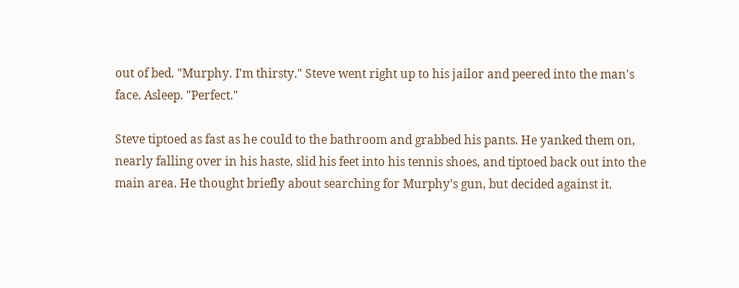out of bed. "Murphy. I'm thirsty." Steve went right up to his jailor and peered into the man's face. Asleep. "Perfect."

Steve tiptoed as fast as he could to the bathroom and grabbed his pants. He yanked them on, nearly falling over in his haste, slid his feet into his tennis shoes, and tiptoed back out into the main area. He thought briefly about searching for Murphy's gun, but decided against it.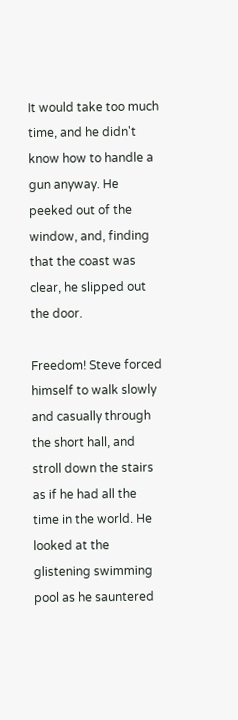It would take too much time, and he didn't know how to handle a gun anyway. He peeked out of the window, and, finding that the coast was clear, he slipped out the door.

Freedom! Steve forced himself to walk slowly and casually through the short hall, and stroll down the stairs as if he had all the time in the world. He looked at the glistening swimming pool as he sauntered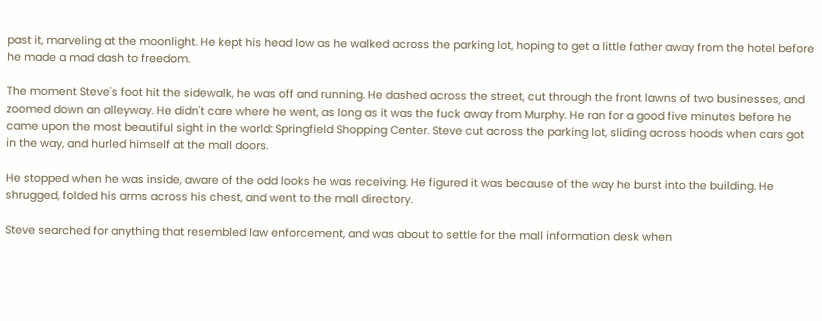past it, marveling at the moonlight. He kept his head low as he walked across the parking lot, hoping to get a little father away from the hotel before he made a mad dash to freedom.

The moment Steve's foot hit the sidewalk, he was off and running. He dashed across the street, cut through the front lawns of two businesses, and zoomed down an alleyway. He didn't care where he went, as long as it was the fuck away from Murphy. He ran for a good five minutes before he came upon the most beautiful sight in the world: Springfield Shopping Center. Steve cut across the parking lot, sliding across hoods when cars got in the way, and hurled himself at the mall doors.

He stopped when he was inside, aware of the odd looks he was receiving. He figured it was because of the way he burst into the building. He shrugged, folded his arms across his chest, and went to the mall directory.

Steve searched for anything that resembled law enforcement, and was about to settle for the mall information desk when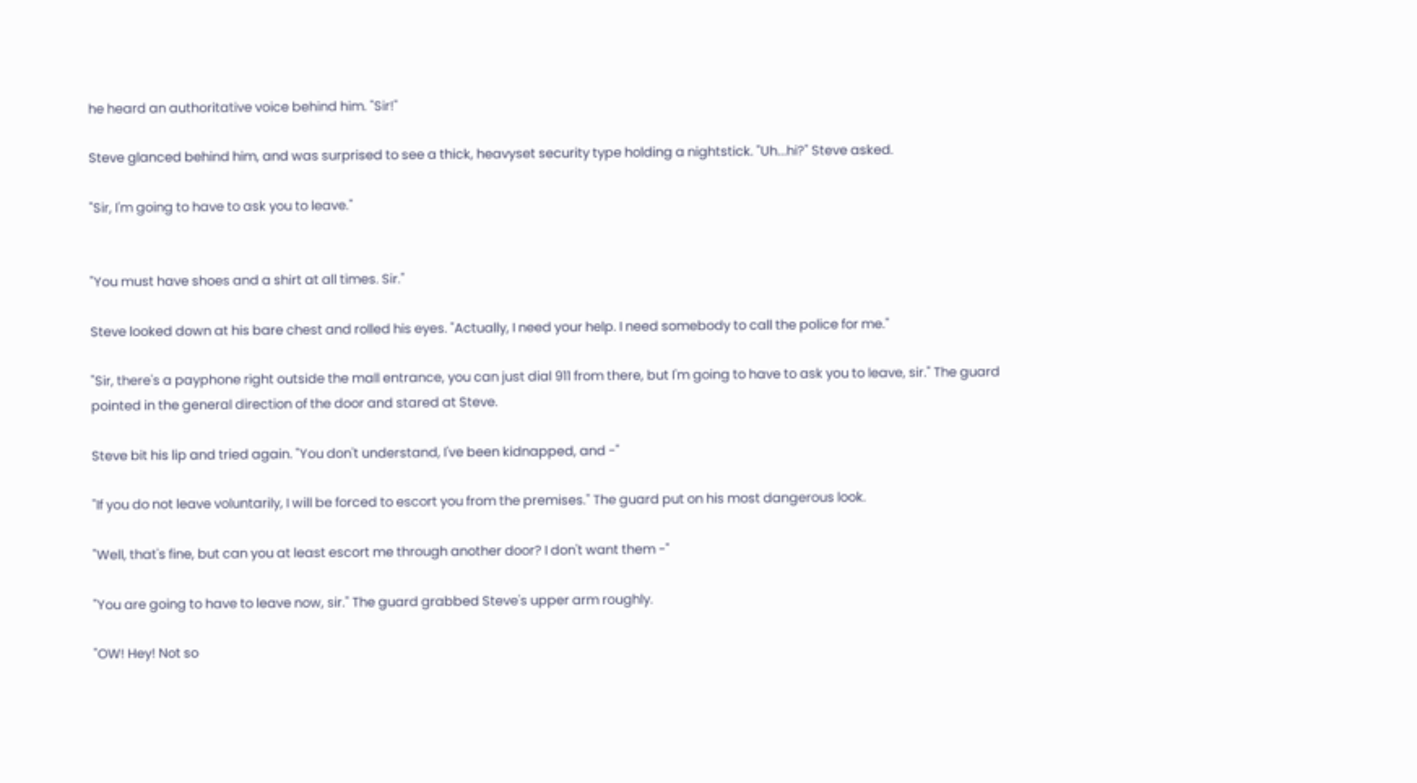he heard an authoritative voice behind him. "Sir!"

Steve glanced behind him, and was surprised to see a thick, heavyset security type holding a nightstick. "Uh...hi?" Steve asked.

"Sir, I'm going to have to ask you to leave."


"You must have shoes and a shirt at all times. Sir."

Steve looked down at his bare chest and rolled his eyes. "Actually, I need your help. I need somebody to call the police for me."

"Sir, there's a payphone right outside the mall entrance, you can just dial 911 from there, but I'm going to have to ask you to leave, sir." The guard pointed in the general direction of the door and stared at Steve.

Steve bit his lip and tried again. "You don't understand, I've been kidnapped, and -"

"If you do not leave voluntarily, I will be forced to escort you from the premises." The guard put on his most dangerous look.

"Well, that's fine, but can you at least escort me through another door? I don't want them -"

"You are going to have to leave now, sir." The guard grabbed Steve's upper arm roughly.

"OW! Hey! Not so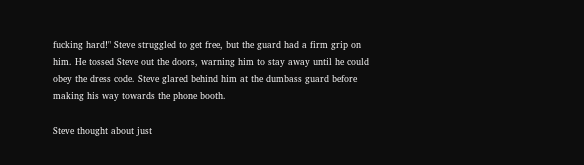fucking hard!" Steve struggled to get free, but the guard had a firm grip on him. He tossed Steve out the doors, warning him to stay away until he could obey the dress code. Steve glared behind him at the dumbass guard before making his way towards the phone booth.

Steve thought about just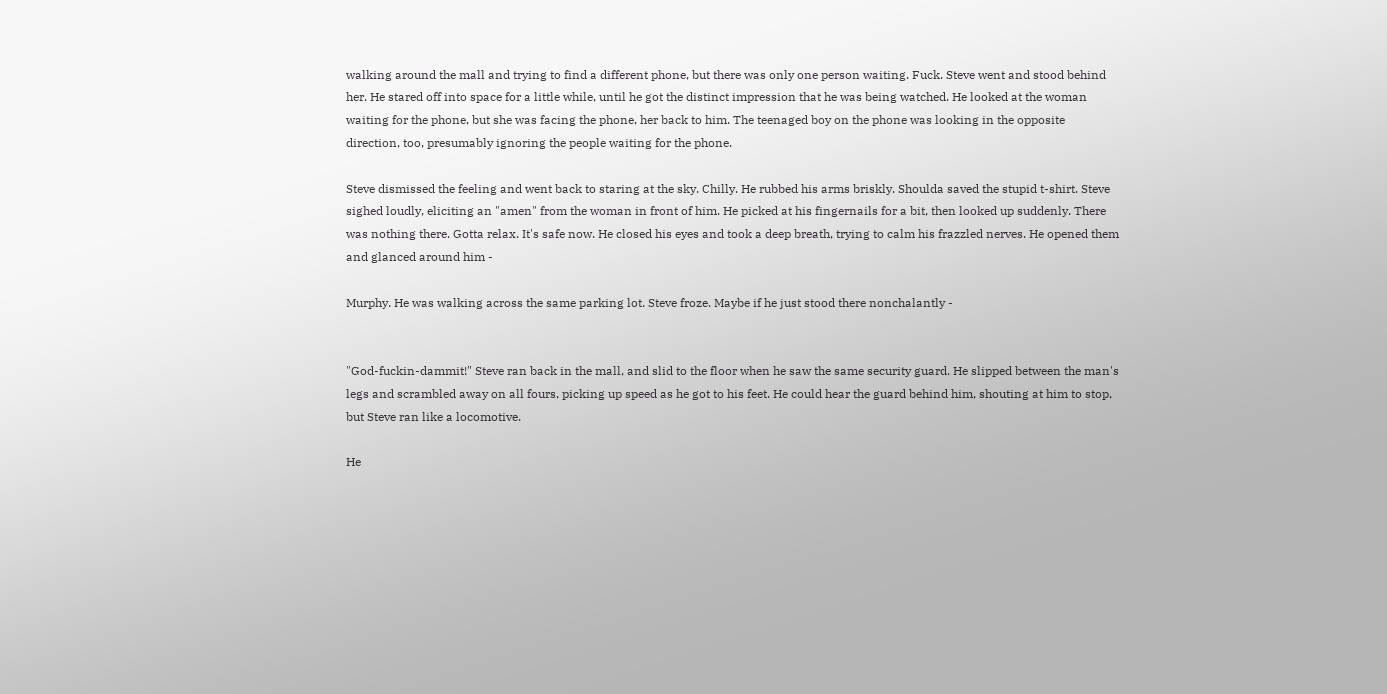walking around the mall and trying to find a different phone, but there was only one person waiting. Fuck. Steve went and stood behind her. He stared off into space for a little while, until he got the distinct impression that he was being watched. He looked at the woman waiting for the phone, but she was facing the phone, her back to him. The teenaged boy on the phone was looking in the opposite direction, too, presumably ignoring the people waiting for the phone.

Steve dismissed the feeling and went back to staring at the sky. Chilly. He rubbed his arms briskly. Shoulda saved the stupid t-shirt. Steve sighed loudly, eliciting an "amen" from the woman in front of him. He picked at his fingernails for a bit, then looked up suddenly. There was nothing there. Gotta relax. It's safe now. He closed his eyes and took a deep breath, trying to calm his frazzled nerves. He opened them and glanced around him -

Murphy. He was walking across the same parking lot. Steve froze. Maybe if he just stood there nonchalantly -


"God-fuckin-dammit!" Steve ran back in the mall, and slid to the floor when he saw the same security guard. He slipped between the man's legs and scrambled away on all fours, picking up speed as he got to his feet. He could hear the guard behind him, shouting at him to stop, but Steve ran like a locomotive.

He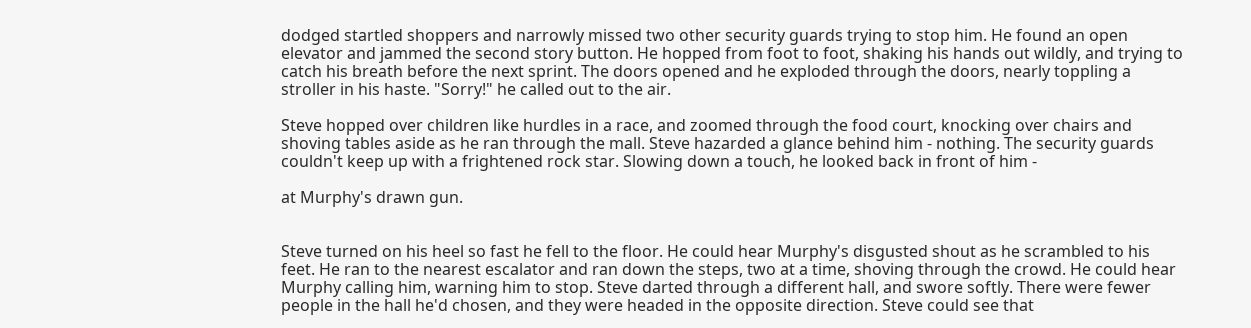dodged startled shoppers and narrowly missed two other security guards trying to stop him. He found an open elevator and jammed the second story button. He hopped from foot to foot, shaking his hands out wildly, and trying to catch his breath before the next sprint. The doors opened and he exploded through the doors, nearly toppling a stroller in his haste. "Sorry!" he called out to the air.

Steve hopped over children like hurdles in a race, and zoomed through the food court, knocking over chairs and shoving tables aside as he ran through the mall. Steve hazarded a glance behind him - nothing. The security guards couldn't keep up with a frightened rock star. Slowing down a touch, he looked back in front of him -

at Murphy's drawn gun.


Steve turned on his heel so fast he fell to the floor. He could hear Murphy's disgusted shout as he scrambled to his feet. He ran to the nearest escalator and ran down the steps, two at a time, shoving through the crowd. He could hear Murphy calling him, warning him to stop. Steve darted through a different hall, and swore softly. There were fewer people in the hall he'd chosen, and they were headed in the opposite direction. Steve could see that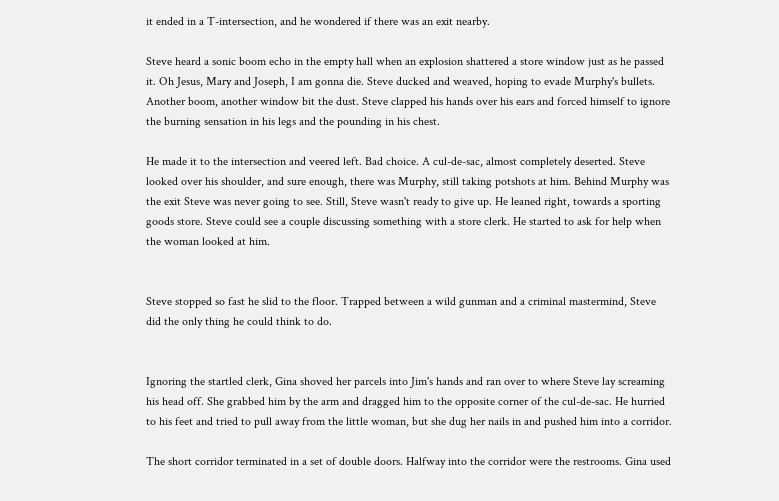it ended in a T-intersection, and he wondered if there was an exit nearby.

Steve heard a sonic boom echo in the empty hall when an explosion shattered a store window just as he passed it. Oh Jesus, Mary and Joseph, I am gonna die. Steve ducked and weaved, hoping to evade Murphy's bullets. Another boom, another window bit the dust. Steve clapped his hands over his ears and forced himself to ignore the burning sensation in his legs and the pounding in his chest.

He made it to the intersection and veered left. Bad choice. A cul-de-sac, almost completely deserted. Steve looked over his shoulder, and sure enough, there was Murphy, still taking potshots at him. Behind Murphy was the exit Steve was never going to see. Still, Steve wasn't ready to give up. He leaned right, towards a sporting goods store. Steve could see a couple discussing something with a store clerk. He started to ask for help when the woman looked at him.


Steve stopped so fast he slid to the floor. Trapped between a wild gunman and a criminal mastermind, Steve did the only thing he could think to do.


Ignoring the startled clerk, Gina shoved her parcels into Jim's hands and ran over to where Steve lay screaming his head off. She grabbed him by the arm and dragged him to the opposite corner of the cul-de-sac. He hurried to his feet and tried to pull away from the little woman, but she dug her nails in and pushed him into a corridor.

The short corridor terminated in a set of double doors. Halfway into the corridor were the restrooms. Gina used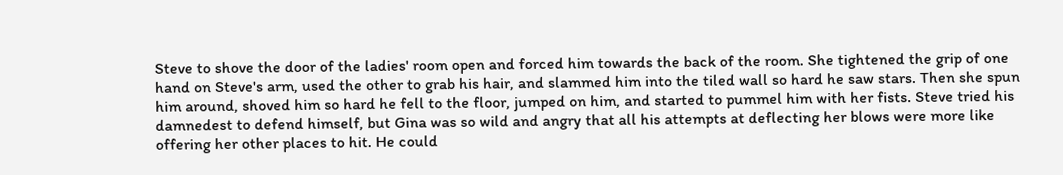Steve to shove the door of the ladies' room open and forced him towards the back of the room. She tightened the grip of one hand on Steve's arm, used the other to grab his hair, and slammed him into the tiled wall so hard he saw stars. Then she spun him around, shoved him so hard he fell to the floor, jumped on him, and started to pummel him with her fists. Steve tried his damnedest to defend himself, but Gina was so wild and angry that all his attempts at deflecting her blows were more like offering her other places to hit. He could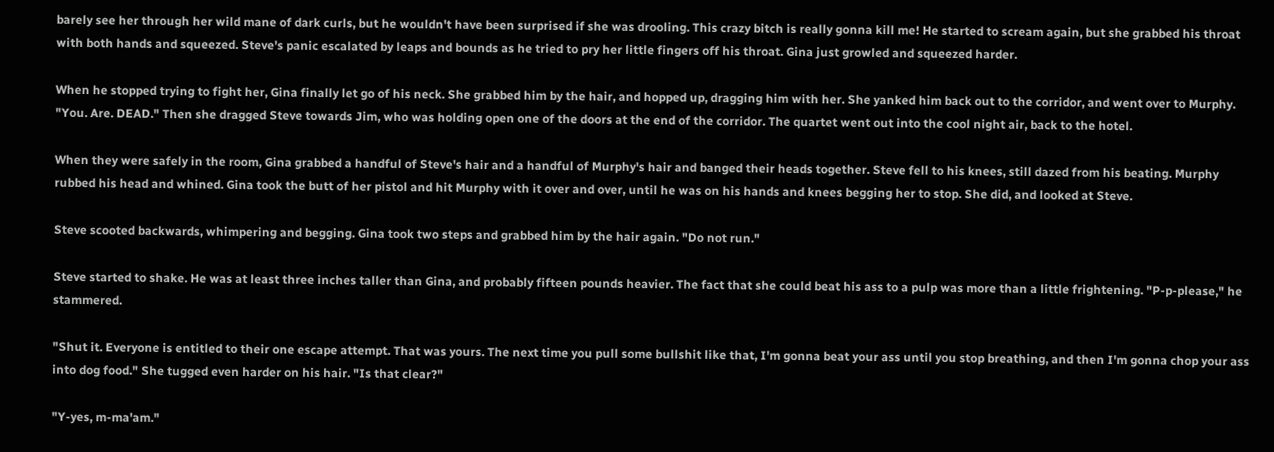barely see her through her wild mane of dark curls, but he wouldn't have been surprised if she was drooling. This crazy bitch is really gonna kill me! He started to scream again, but she grabbed his throat with both hands and squeezed. Steve's panic escalated by leaps and bounds as he tried to pry her little fingers off his throat. Gina just growled and squeezed harder.

When he stopped trying to fight her, Gina finally let go of his neck. She grabbed him by the hair, and hopped up, dragging him with her. She yanked him back out to the corridor, and went over to Murphy. "You. Are. DEAD." Then she dragged Steve towards Jim, who was holding open one of the doors at the end of the corridor. The quartet went out into the cool night air, back to the hotel.

When they were safely in the room, Gina grabbed a handful of Steve's hair and a handful of Murphy's hair and banged their heads together. Steve fell to his knees, still dazed from his beating. Murphy rubbed his head and whined. Gina took the butt of her pistol and hit Murphy with it over and over, until he was on his hands and knees begging her to stop. She did, and looked at Steve.

Steve scooted backwards, whimpering and begging. Gina took two steps and grabbed him by the hair again. "Do not run."

Steve started to shake. He was at least three inches taller than Gina, and probably fifteen pounds heavier. The fact that she could beat his ass to a pulp was more than a little frightening. "P-p-please," he stammered.

"Shut it. Everyone is entitled to their one escape attempt. That was yours. The next time you pull some bullshit like that, I'm gonna beat your ass until you stop breathing, and then I'm gonna chop your ass into dog food." She tugged even harder on his hair. "Is that clear?"

"Y-yes, m-ma'am."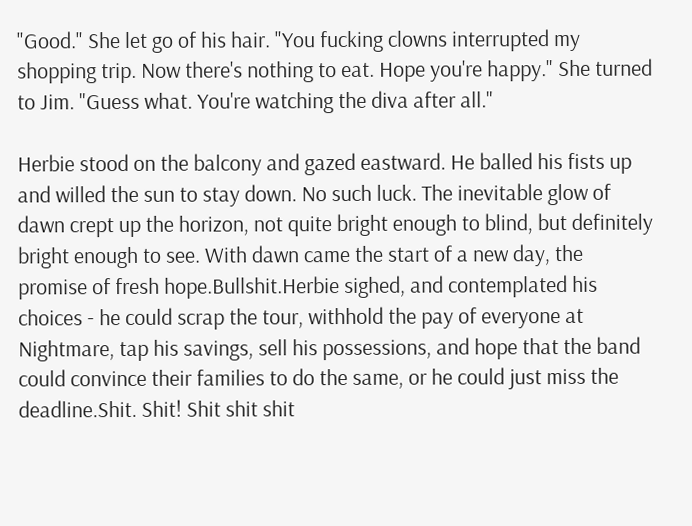"Good." She let go of his hair. "You fucking clowns interrupted my shopping trip. Now there's nothing to eat. Hope you're happy." She turned to Jim. "Guess what. You're watching the diva after all."

Herbie stood on the balcony and gazed eastward. He balled his fists up and willed the sun to stay down. No such luck. The inevitable glow of dawn crept up the horizon, not quite bright enough to blind, but definitely bright enough to see. With dawn came the start of a new day, the promise of fresh hope.Bullshit.Herbie sighed, and contemplated his choices - he could scrap the tour, withhold the pay of everyone at Nightmare, tap his savings, sell his possessions, and hope that the band could convince their families to do the same, or he could just miss the deadline.Shit. Shit! Shit shit shit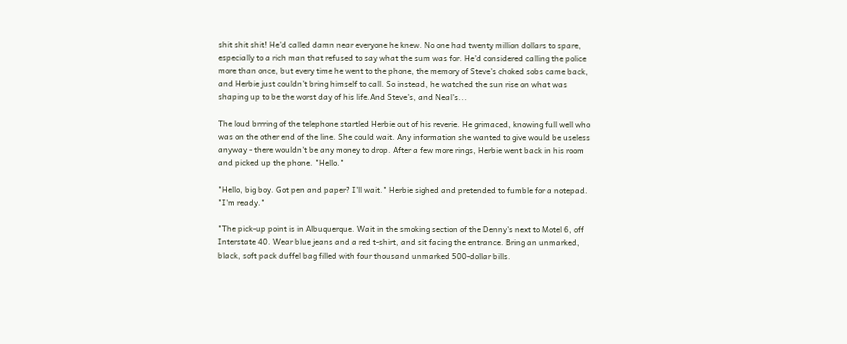shit shit shit! He'd called damn near everyone he knew. No one had twenty million dollars to spare, especially to a rich man that refused to say what the sum was for. He'd considered calling the police more than once, but every time he went to the phone, the memory of Steve's choked sobs came back, and Herbie just couldn't bring himself to call. So instead, he watched the sun rise on what was shaping up to be the worst day of his life.And Steve's, and Neal's...

The loud brrring of the telephone startled Herbie out of his reverie. He grimaced, knowing full well who was on the other end of the line. She could wait. Any information she wanted to give would be useless anyway - there wouldn't be any money to drop. After a few more rings, Herbie went back in his room and picked up the phone. "Hello."

"Hello, big boy. Got pen and paper? I'll wait." Herbie sighed and pretended to fumble for a notepad. "I'm ready."

"The pick-up point is in Albuquerque. Wait in the smoking section of the Denny's next to Motel 6, off Interstate 40. Wear blue jeans and a red t-shirt, and sit facing the entrance. Bring an unmarked, black, soft pack duffel bag filled with four thousand unmarked 500-dollar bills.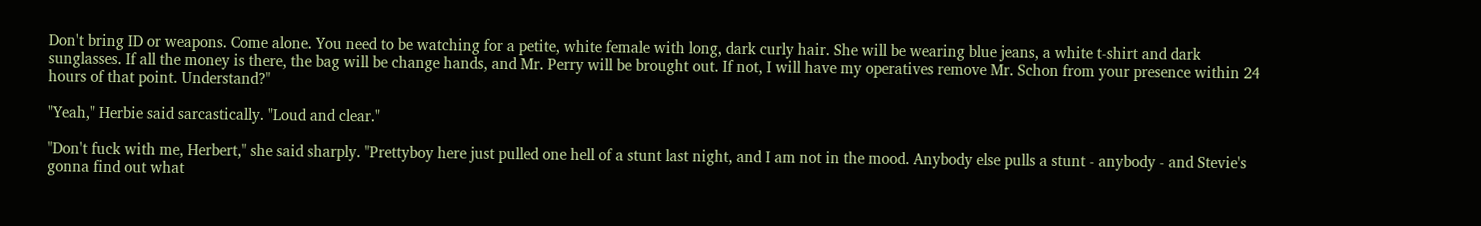Don't bring ID or weapons. Come alone. You need to be watching for a petite, white female with long, dark curly hair. She will be wearing blue jeans, a white t-shirt and dark sunglasses. If all the money is there, the bag will be change hands, and Mr. Perry will be brought out. If not, I will have my operatives remove Mr. Schon from your presence within 24 hours of that point. Understand?"

"Yeah," Herbie said sarcastically. "Loud and clear."

"Don't fuck with me, Herbert," she said sharply. "Prettyboy here just pulled one hell of a stunt last night, and I am not in the mood. Anybody else pulls a stunt - anybody - and Stevie's gonna find out what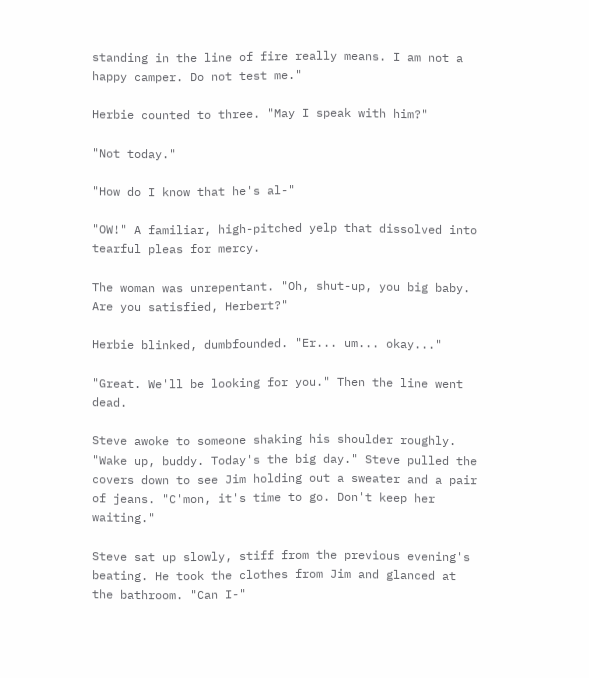standing in the line of fire really means. I am not a happy camper. Do not test me."

Herbie counted to three. "May I speak with him?"

"Not today."

"How do I know that he's al-"

"OW!" A familiar, high-pitched yelp that dissolved into tearful pleas for mercy.

The woman was unrepentant. "Oh, shut-up, you big baby. Are you satisfied, Herbert?"

Herbie blinked, dumbfounded. "Er... um... okay..."

"Great. We'll be looking for you." Then the line went dead.

Steve awoke to someone shaking his shoulder roughly. "Wake up, buddy. Today's the big day." Steve pulled the covers down to see Jim holding out a sweater and a pair of jeans. "C'mon, it's time to go. Don't keep her waiting."

Steve sat up slowly, stiff from the previous evening's beating. He took the clothes from Jim and glanced at the bathroom. "Can I-"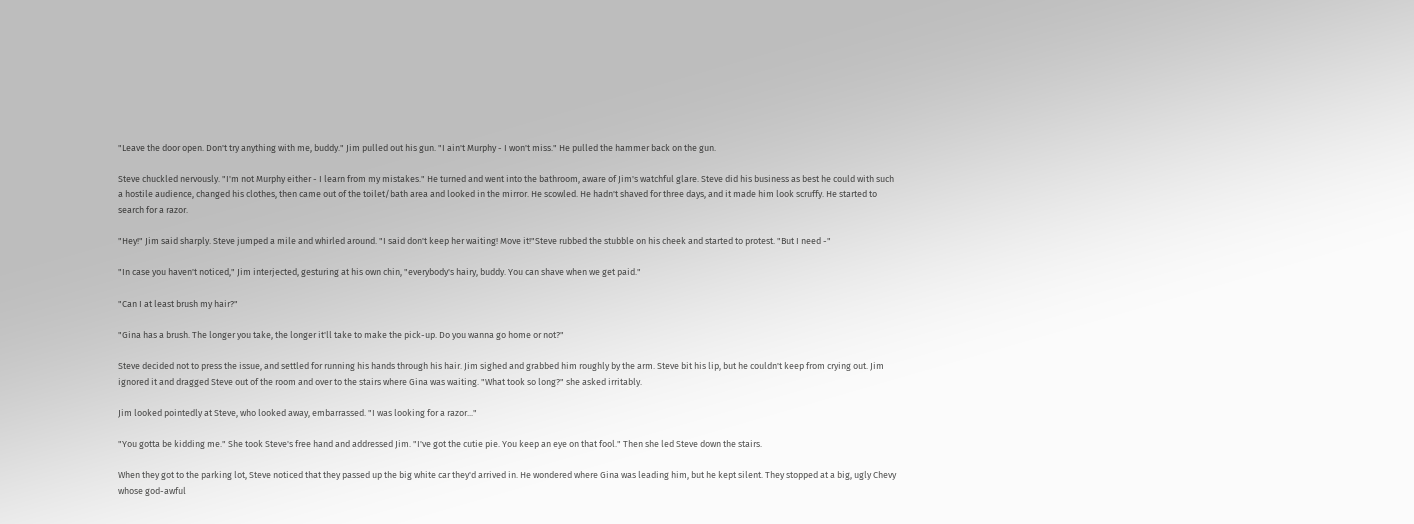"Leave the door open. Don't try anything with me, buddy." Jim pulled out his gun. "I ain't Murphy - I won't miss." He pulled the hammer back on the gun.

Steve chuckled nervously. "I'm not Murphy either - I learn from my mistakes." He turned and went into the bathroom, aware of Jim's watchful glare. Steve did his business as best he could with such a hostile audience, changed his clothes, then came out of the toilet/bath area and looked in the mirror. He scowled. He hadn't shaved for three days, and it made him look scruffy. He started to search for a razor.

"Hey!" Jim said sharply. Steve jumped a mile and whirled around. "I said don't keep her waiting! Move it!"Steve rubbed the stubble on his cheek and started to protest. "But I need -"

"In case you haven't noticed," Jim interjected, gesturing at his own chin, "everybody's hairy, buddy. You can shave when we get paid."

"Can I at least brush my hair?"

"Gina has a brush. The longer you take, the longer it'll take to make the pick-up. Do you wanna go home or not?"

Steve decided not to press the issue, and settled for running his hands through his hair. Jim sighed and grabbed him roughly by the arm. Steve bit his lip, but he couldn't keep from crying out. Jim ignored it and dragged Steve out of the room and over to the stairs where Gina was waiting. "What took so long?" she asked irritably.

Jim looked pointedly at Steve, who looked away, embarrassed. "I was looking for a razor..."

"You gotta be kidding me." She took Steve's free hand and addressed Jim. "I've got the cutie pie. You keep an eye on that fool." Then she led Steve down the stairs.

When they got to the parking lot, Steve noticed that they passed up the big white car they'd arrived in. He wondered where Gina was leading him, but he kept silent. They stopped at a big, ugly Chevy whose god-awful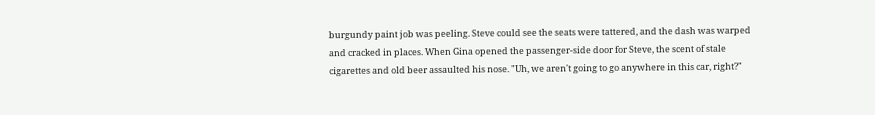burgundy paint job was peeling. Steve could see the seats were tattered, and the dash was warped and cracked in places. When Gina opened the passenger-side door for Steve, the scent of stale cigarettes and old beer assaulted his nose. "Uh, we aren't going to go anywhere in this car, right?"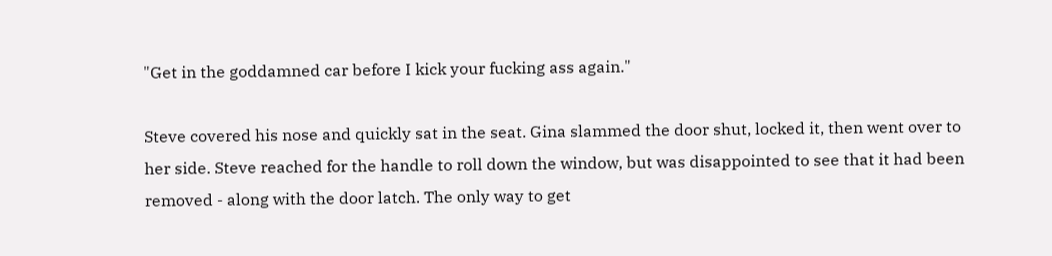"Get in the goddamned car before I kick your fucking ass again."

Steve covered his nose and quickly sat in the seat. Gina slammed the door shut, locked it, then went over to her side. Steve reached for the handle to roll down the window, but was disappointed to see that it had been removed - along with the door latch. The only way to get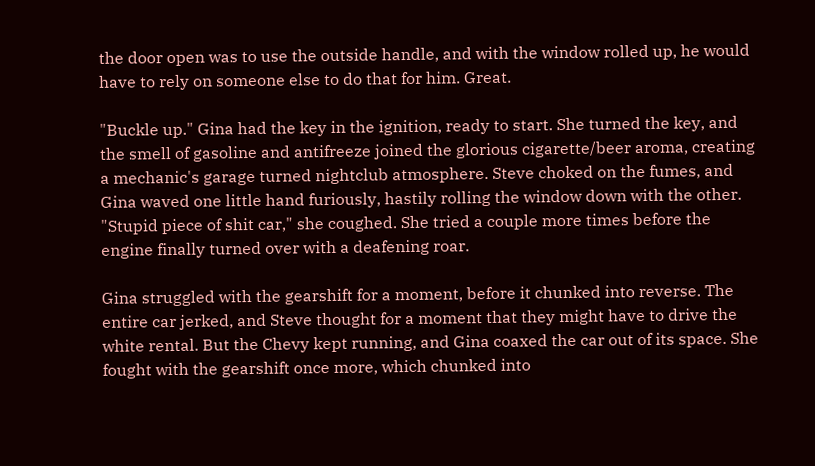the door open was to use the outside handle, and with the window rolled up, he would have to rely on someone else to do that for him. Great.

"Buckle up." Gina had the key in the ignition, ready to start. She turned the key, and the smell of gasoline and antifreeze joined the glorious cigarette/beer aroma, creating a mechanic's garage turned nightclub atmosphere. Steve choked on the fumes, and Gina waved one little hand furiously, hastily rolling the window down with the other. "Stupid piece of shit car," she coughed. She tried a couple more times before the engine finally turned over with a deafening roar.

Gina struggled with the gearshift for a moment, before it chunked into reverse. The entire car jerked, and Steve thought for a moment that they might have to drive the white rental. But the Chevy kept running, and Gina coaxed the car out of its space. She fought with the gearshift once more, which chunked into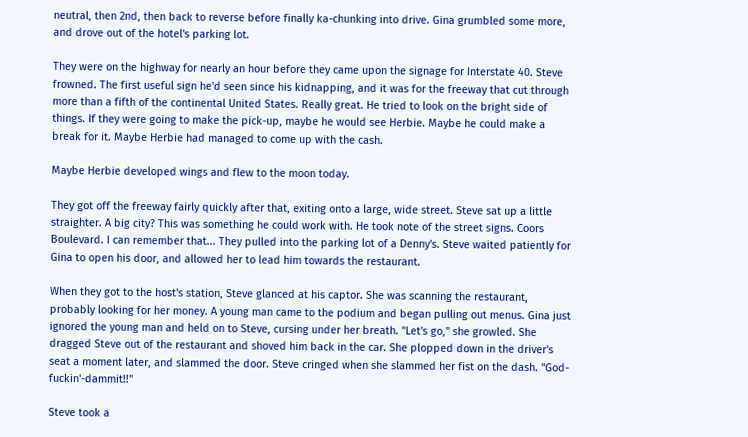neutral, then 2nd, then back to reverse before finally ka-chunking into drive. Gina grumbled some more, and drove out of the hotel's parking lot.

They were on the highway for nearly an hour before they came upon the signage for Interstate 40. Steve frowned. The first useful sign he'd seen since his kidnapping, and it was for the freeway that cut through more than a fifth of the continental United States. Really great. He tried to look on the bright side of things. If they were going to make the pick-up, maybe he would see Herbie. Maybe he could make a break for it. Maybe Herbie had managed to come up with the cash.

Maybe Herbie developed wings and flew to the moon today.

They got off the freeway fairly quickly after that, exiting onto a large, wide street. Steve sat up a little straighter. A big city? This was something he could work with. He took note of the street signs. Coors Boulevard. I can remember that... They pulled into the parking lot of a Denny's. Steve waited patiently for Gina to open his door, and allowed her to lead him towards the restaurant.

When they got to the host's station, Steve glanced at his captor. She was scanning the restaurant, probably looking for her money. A young man came to the podium and began pulling out menus. Gina just ignored the young man and held on to Steve, cursing under her breath. "Let's go," she growled. She dragged Steve out of the restaurant and shoved him back in the car. She plopped down in the driver's seat a moment later, and slammed the door. Steve cringed when she slammed her fist on the dash. "God-fuckin'-dammit!!"

Steve took a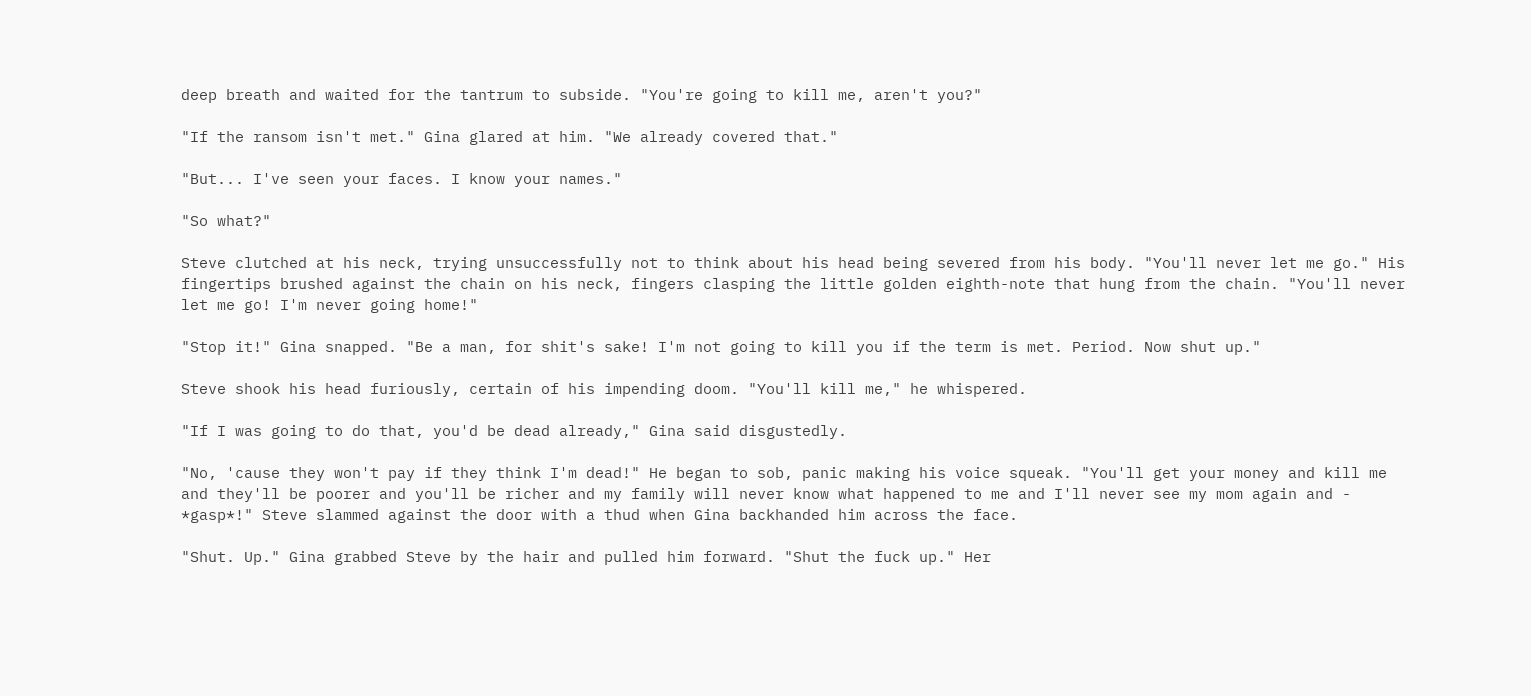deep breath and waited for the tantrum to subside. "You're going to kill me, aren't you?"

"If the ransom isn't met." Gina glared at him. "We already covered that."

"But... I've seen your faces. I know your names."

"So what?"

Steve clutched at his neck, trying unsuccessfully not to think about his head being severed from his body. "You'll never let me go." His fingertips brushed against the chain on his neck, fingers clasping the little golden eighth-note that hung from the chain. "You'll never let me go! I'm never going home!"

"Stop it!" Gina snapped. "Be a man, for shit's sake! I'm not going to kill you if the term is met. Period. Now shut up."

Steve shook his head furiously, certain of his impending doom. "You'll kill me," he whispered.

"If I was going to do that, you'd be dead already," Gina said disgustedly.

"No, 'cause they won't pay if they think I'm dead!" He began to sob, panic making his voice squeak. "You'll get your money and kill me and they'll be poorer and you'll be richer and my family will never know what happened to me and I'll never see my mom again and - *gasp*!" Steve slammed against the door with a thud when Gina backhanded him across the face.

"Shut. Up." Gina grabbed Steve by the hair and pulled him forward. "Shut the fuck up." Her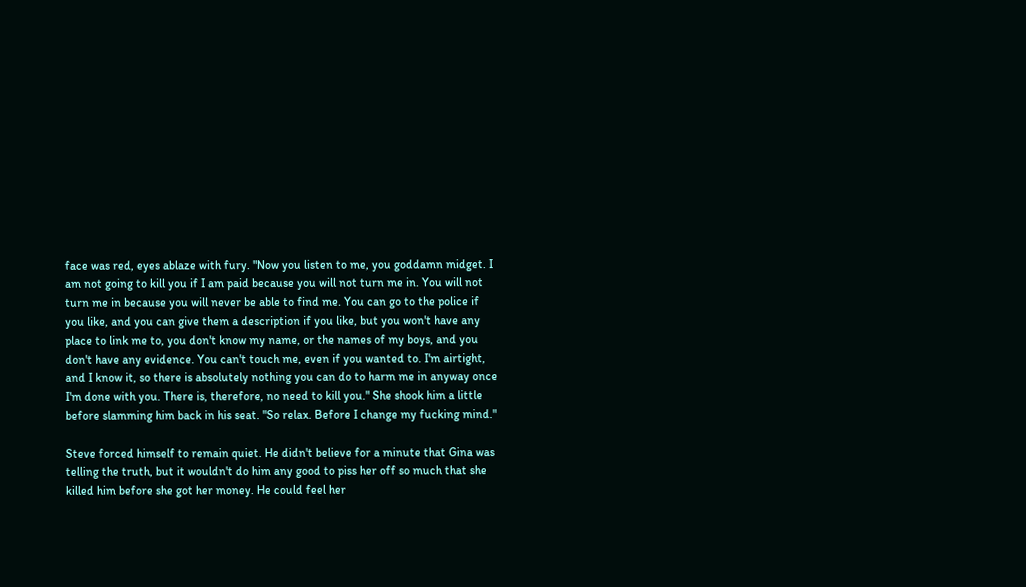face was red, eyes ablaze with fury. "Now you listen to me, you goddamn midget. I am not going to kill you if I am paid because you will not turn me in. You will not turn me in because you will never be able to find me. You can go to the police if you like, and you can give them a description if you like, but you won't have any place to link me to, you don't know my name, or the names of my boys, and you don't have any evidence. You can't touch me, even if you wanted to. I'm airtight, and I know it, so there is absolutely nothing you can do to harm me in anyway once I'm done with you. There is, therefore, no need to kill you." She shook him a little before slamming him back in his seat. "So relax. Before I change my fucking mind."

Steve forced himself to remain quiet. He didn't believe for a minute that Gina was telling the truth, but it wouldn't do him any good to piss her off so much that she killed him before she got her money. He could feel her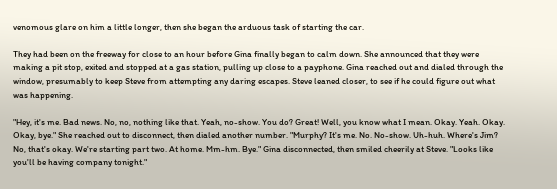venomous glare on him a little longer, then she began the arduous task of starting the car.

They had been on the freeway for close to an hour before Gina finally began to calm down. She announced that they were making a pit stop, exited and stopped at a gas station, pulling up close to a payphone. Gina reached out and dialed through the window, presumably to keep Steve from attempting any daring escapes. Steve leaned closer, to see if he could figure out what was happening.

"Hey, it's me. Bad news. No, no, nothing like that. Yeah, no-show. You do? Great! Well, you know what I mean. Okay. Yeah. Okay. Okay, bye." She reached out to disconnect, then dialed another number. "Murphy? It's me. No. No-show. Uh-huh. Where's Jim? No, that's okay. We're starting part two. At home. Mm-hm. Bye." Gina disconnected, then smiled cheerily at Steve. "Looks like you'll be having company tonight."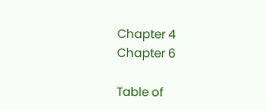Chapter 4
Chapter 6

Table of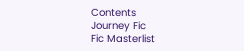Contents
Journey Fic
Fic Masterlist